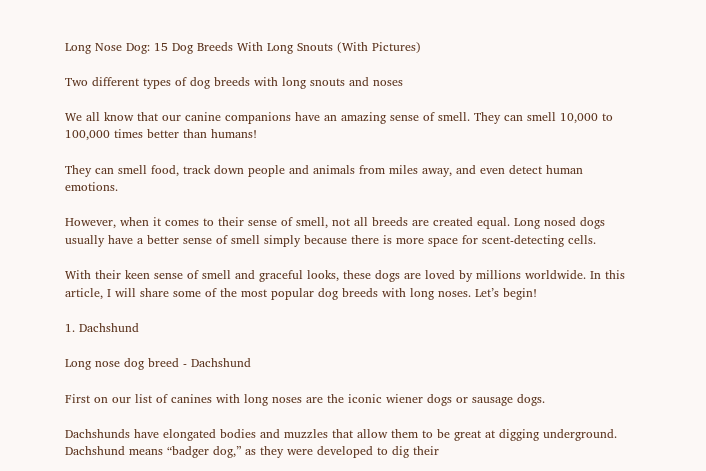Long Nose Dog: 15 Dog Breeds With Long Snouts (With Pictures)

Two different types of dog breeds with long snouts and noses

We all know that our canine companions have an amazing sense of smell. They can smell 10,000 to 100,000 times better than humans!

They can smell food, track down people and animals from miles away, and even detect human emotions.

However, when it comes to their sense of smell, not all breeds are created equal. Long nosed dogs usually have a better sense of smell simply because there is more space for scent-detecting cells.

With their keen sense of smell and graceful looks, these dogs are loved by millions worldwide. In this article, I will share some of the most popular dog breeds with long noses. Let’s begin!

1. Dachshund

Long nose dog breed - Dachshund

First on our list of canines with long noses are the iconic wiener dogs or sausage dogs.

Dachshunds have elongated bodies and muzzles that allow them to be great at digging underground. Dachshund means “badger dog,” as they were developed to dig their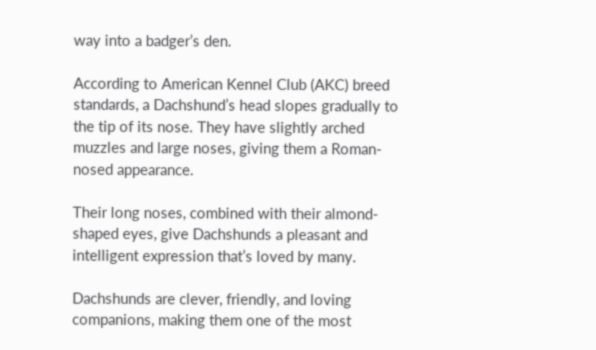way into a badger’s den.

According to American Kennel Club (AKC) breed standards, a Dachshund’s head slopes gradually to the tip of its nose. They have slightly arched muzzles and large noses, giving them a Roman-nosed appearance.

Their long noses, combined with their almond-shaped eyes, give Dachshunds a pleasant and intelligent expression that’s loved by many.

Dachshunds are clever, friendly, and loving companions, making them one of the most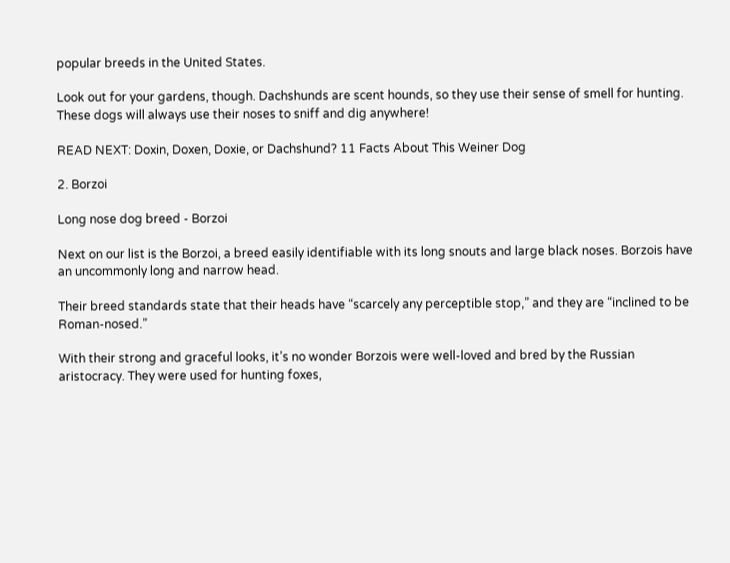popular breeds in the United States.

Look out for your gardens, though. Dachshunds are scent hounds, so they use their sense of smell for hunting. These dogs will always use their noses to sniff and dig anywhere!

READ NEXT: Doxin, Doxen, Doxie, or Dachshund? 11 Facts About This Weiner Dog

2. Borzoi

Long nose dog breed - Borzoi

Next on our list is the Borzoi, a breed easily identifiable with its long snouts and large black noses. Borzois have an uncommonly long and narrow head.

Their breed standards state that their heads have “scarcely any perceptible stop,” and they are “inclined to be Roman-nosed.”

With their strong and graceful looks, it’s no wonder Borzois were well-loved and bred by the Russian aristocracy. They were used for hunting foxes,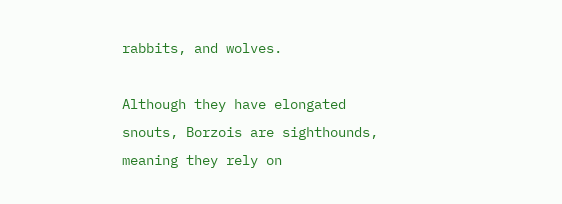rabbits, and wolves.

Although they have elongated snouts, Borzois are sighthounds, meaning they rely on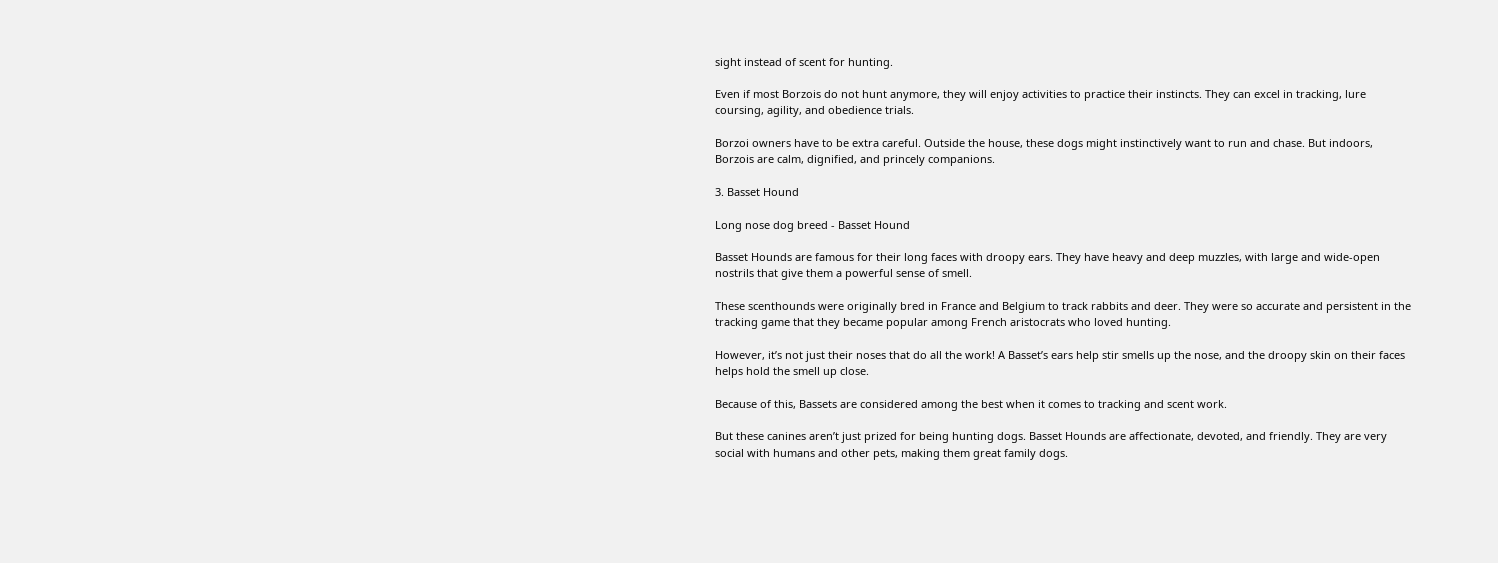sight instead of scent for hunting.

Even if most Borzois do not hunt anymore, they will enjoy activities to practice their instincts. They can excel in tracking, lure coursing, agility, and obedience trials.

Borzoi owners have to be extra careful. Outside the house, these dogs might instinctively want to run and chase. But indoors, Borzois are calm, dignified, and princely companions.

3. Basset Hound

Long nose dog breed - Basset Hound

Basset Hounds are famous for their long faces with droopy ears. They have heavy and deep muzzles, with large and wide-open nostrils that give them a powerful sense of smell.

These scenthounds were originally bred in France and Belgium to track rabbits and deer. They were so accurate and persistent in the tracking game that they became popular among French aristocrats who loved hunting.

However, it’s not just their noses that do all the work! A Basset’s ears help stir smells up the nose, and the droopy skin on their faces helps hold the smell up close.

Because of this, Bassets are considered among the best when it comes to tracking and scent work.

But these canines aren’t just prized for being hunting dogs. Basset Hounds are affectionate, devoted, and friendly. They are very social with humans and other pets, making them great family dogs.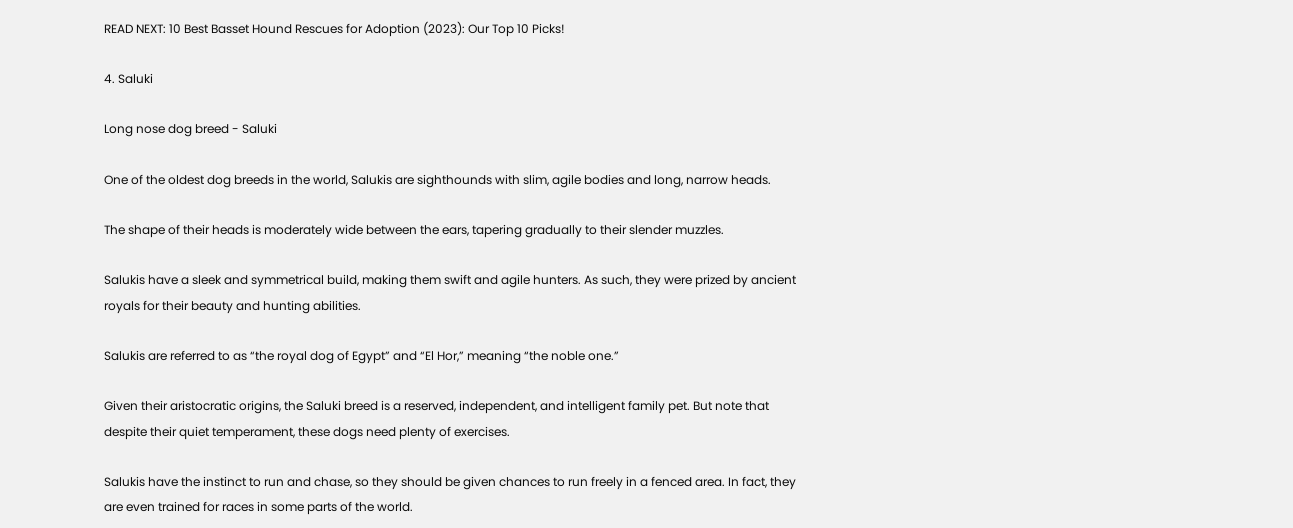READ NEXT: 10 Best Basset Hound Rescues for Adoption (2023): Our Top 10 Picks!

4. Saluki

Long nose dog breed - Saluki

One of the oldest dog breeds in the world, Salukis are sighthounds with slim, agile bodies and long, narrow heads.

The shape of their heads is moderately wide between the ears, tapering gradually to their slender muzzles.

Salukis have a sleek and symmetrical build, making them swift and agile hunters. As such, they were prized by ancient royals for their beauty and hunting abilities.

Salukis are referred to as “the royal dog of Egypt” and “El Hor,” meaning “the noble one.”

Given their aristocratic origins, the Saluki breed is a reserved, independent, and intelligent family pet. But note that despite their quiet temperament, these dogs need plenty of exercises.

Salukis have the instinct to run and chase, so they should be given chances to run freely in a fenced area. In fact, they are even trained for races in some parts of the world.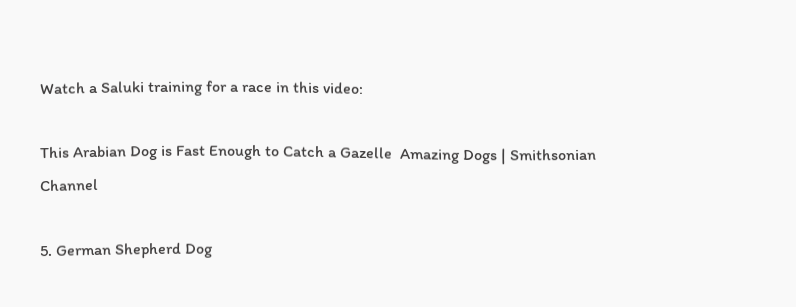Watch a Saluki training for a race in this video:

This Arabian Dog is Fast Enough to Catch a Gazelle  Amazing Dogs | Smithsonian Channel

5. German Shepherd Dog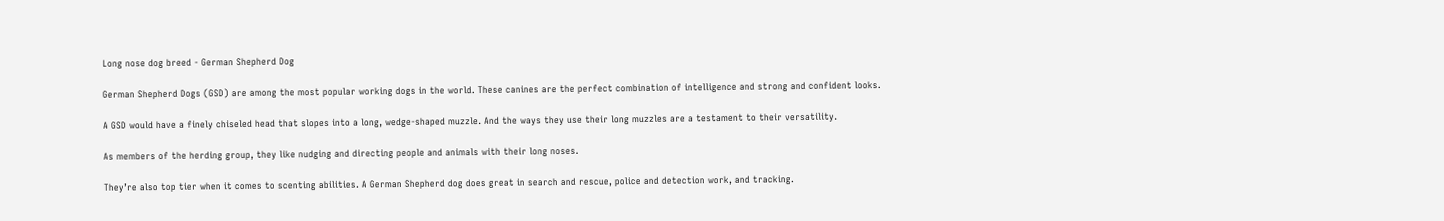Long nose dog breed - German Shepherd Dog

German Shepherd Dogs (GSD) are among the most popular working dogs in the world. These canines are the perfect combination of intelligence and strong and confident looks.

A GSD would have a finely chiseled head that slopes into a long, wedge-shaped muzzle. And the ways they use their long muzzles are a testament to their versatility.

As members of the herding group, they like nudging and directing people and animals with their long noses.

They’re also top tier when it comes to scenting abilities. A German Shepherd dog does great in search and rescue, police and detection work, and tracking.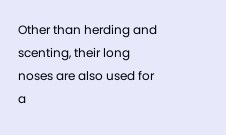Other than herding and scenting, their long noses are also used for a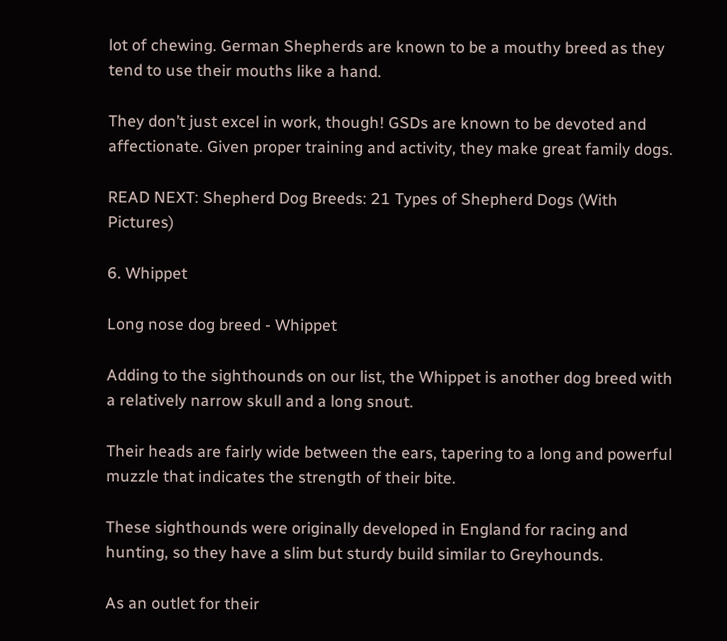lot of chewing. German Shepherds are known to be a mouthy breed as they tend to use their mouths like a hand.

They don’t just excel in work, though! GSDs are known to be devoted and affectionate. Given proper training and activity, they make great family dogs.

READ NEXT: Shepherd Dog Breeds: 21 Types of Shepherd Dogs (With Pictures)

6. Whippet

Long nose dog breed - Whippet

Adding to the sighthounds on our list, the Whippet is another dog breed with a relatively narrow skull and a long snout.

Their heads are fairly wide between the ears, tapering to a long and powerful muzzle that indicates the strength of their bite.

These sighthounds were originally developed in England for racing and hunting, so they have a slim but sturdy build similar to Greyhounds.

As an outlet for their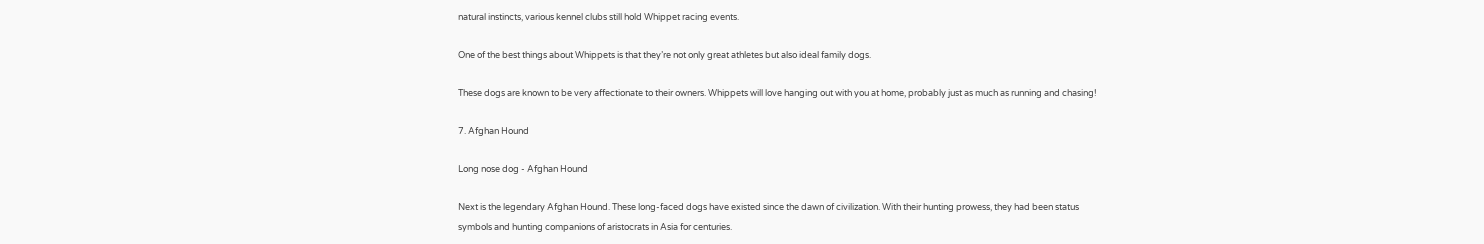natural instincts, various kennel clubs still hold Whippet racing events.

One of the best things about Whippets is that they’re not only great athletes but also ideal family dogs.

These dogs are known to be very affectionate to their owners. Whippets will love hanging out with you at home, probably just as much as running and chasing!

7. Afghan Hound

Long nose dog - Afghan Hound

Next is the legendary Afghan Hound. These long-faced dogs have existed since the dawn of civilization. With their hunting prowess, they had been status symbols and hunting companions of aristocrats in Asia for centuries.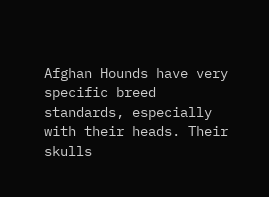Afghan Hounds have very specific breed standards, especially with their heads. Their skulls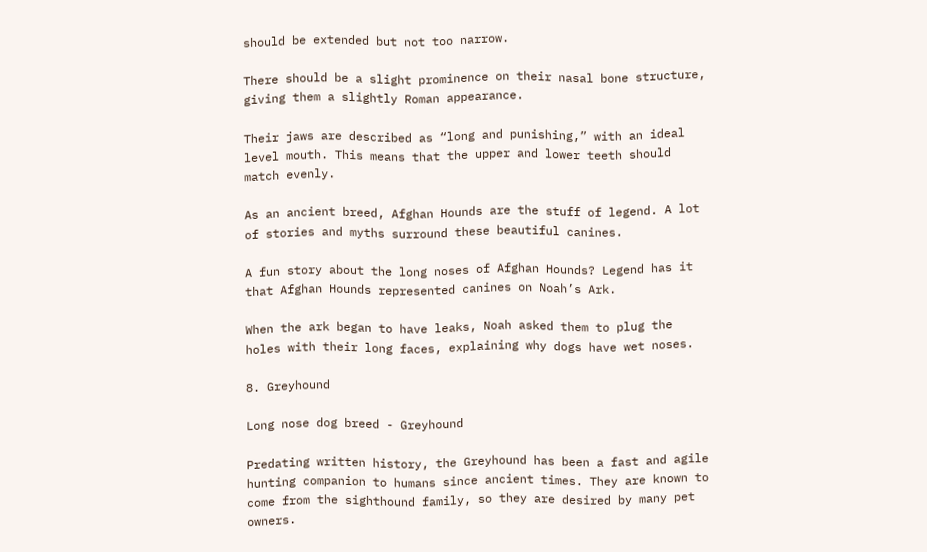should be extended but not too narrow.

There should be a slight prominence on their nasal bone structure, giving them a slightly Roman appearance.

Their jaws are described as “long and punishing,” with an ideal level mouth. This means that the upper and lower teeth should match evenly.

As an ancient breed, Afghan Hounds are the stuff of legend. A lot of stories and myths surround these beautiful canines.

A fun story about the long noses of Afghan Hounds? Legend has it that Afghan Hounds represented canines on Noah’s Ark.

When the ark began to have leaks, Noah asked them to plug the holes with their long faces, explaining why dogs have wet noses.

8. Greyhound

Long nose dog breed - Greyhound

Predating written history, the Greyhound has been a fast and agile hunting companion to humans since ancient times. They are known to come from the sighthound family, so they are desired by many pet owners.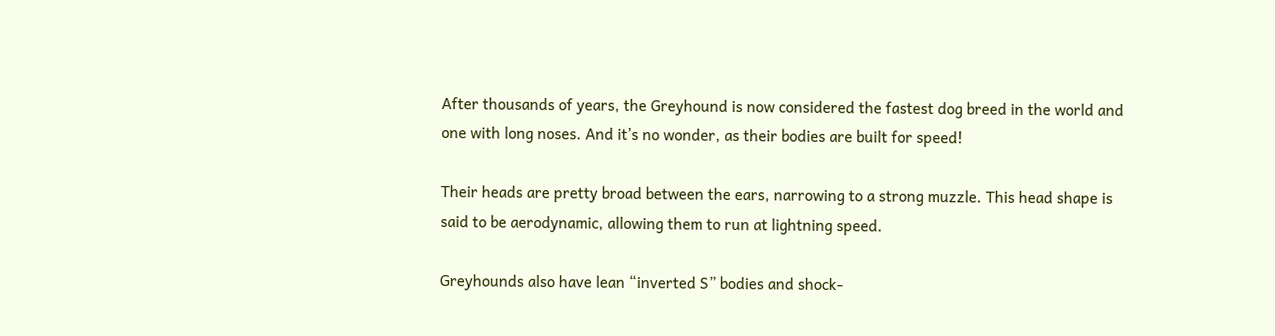After thousands of years, the Greyhound is now considered the fastest dog breed in the world and one with long noses. And it’s no wonder, as their bodies are built for speed!

Their heads are pretty broad between the ears, narrowing to a strong muzzle. This head shape is said to be aerodynamic, allowing them to run at lightning speed.

Greyhounds also have lean “inverted S” bodies and shock-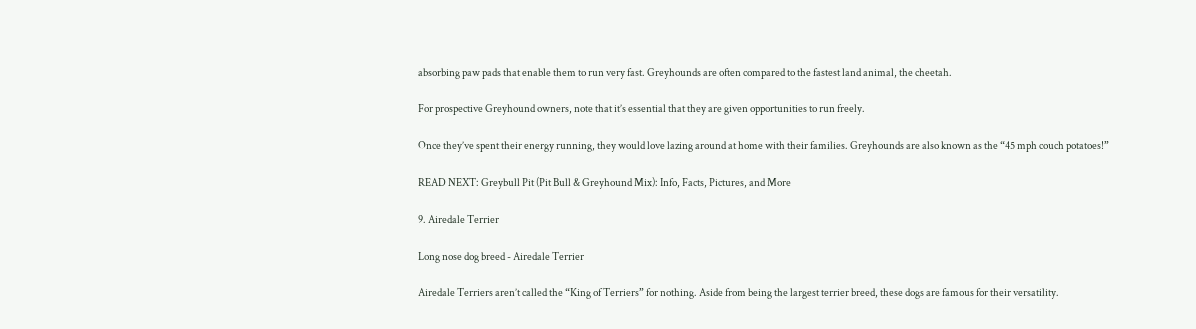absorbing paw pads that enable them to run very fast. Greyhounds are often compared to the fastest land animal, the cheetah.

For prospective Greyhound owners, note that it’s essential that they are given opportunities to run freely.

Once they’ve spent their energy running, they would love lazing around at home with their families. Greyhounds are also known as the “45 mph couch potatoes!”

READ NEXT: Greybull Pit (Pit Bull & Greyhound Mix): Info, Facts, Pictures, and More

9. Airedale Terrier

Long nose dog breed - Airedale Terrier

Airedale Terriers aren’t called the “King of Terriers” for nothing. Aside from being the largest terrier breed, these dogs are famous for their versatility.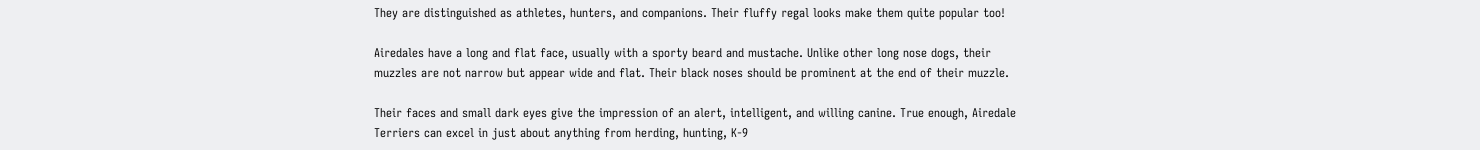They are distinguished as athletes, hunters, and companions. Their fluffy regal looks make them quite popular too!

Airedales have a long and flat face, usually with a sporty beard and mustache. Unlike other long nose dogs, their muzzles are not narrow but appear wide and flat. Their black noses should be prominent at the end of their muzzle.

Their faces and small dark eyes give the impression of an alert, intelligent, and willing canine. True enough, Airedale Terriers can excel in just about anything from herding, hunting, K-9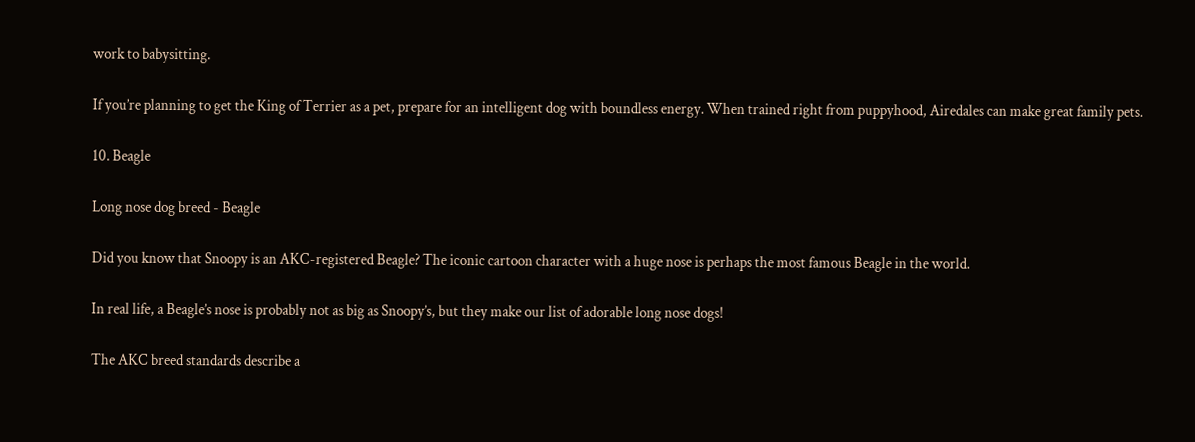work to babysitting.

If you’re planning to get the King of Terrier as a pet, prepare for an intelligent dog with boundless energy. When trained right from puppyhood, Airedales can make great family pets.

10. Beagle

Long nose dog breed - Beagle

Did you know that Snoopy is an AKC-registered Beagle? The iconic cartoon character with a huge nose is perhaps the most famous Beagle in the world.

In real life, a Beagle’s nose is probably not as big as Snoopy’s, but they make our list of adorable long nose dogs!

The AKC breed standards describe a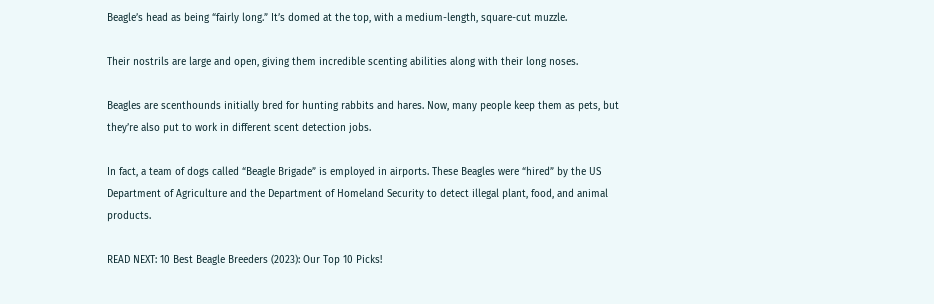Beagle’s head as being “fairly long.” It’s domed at the top, with a medium-length, square-cut muzzle.

Their nostrils are large and open, giving them incredible scenting abilities along with their long noses.

Beagles are scenthounds initially bred for hunting rabbits and hares. Now, many people keep them as pets, but they’re also put to work in different scent detection jobs.

In fact, a team of dogs called “Beagle Brigade” is employed in airports. These Beagles were “hired” by the US Department of Agriculture and the Department of Homeland Security to detect illegal plant, food, and animal products.

READ NEXT: 10 Best Beagle Breeders (2023): Our Top 10 Picks!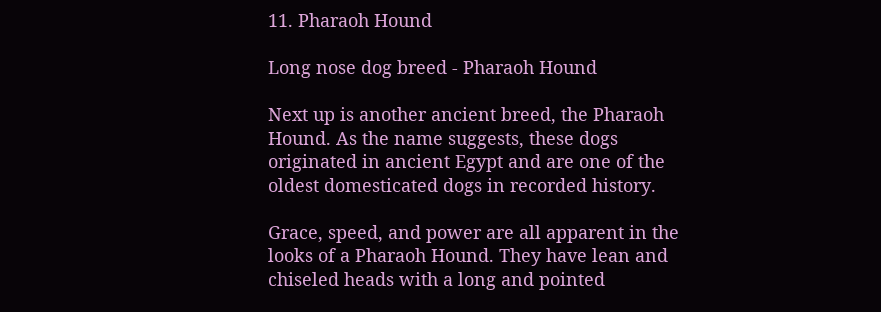11. Pharaoh Hound

Long nose dog breed - Pharaoh Hound

Next up is another ancient breed, the Pharaoh Hound. As the name suggests, these dogs originated in ancient Egypt and are one of the oldest domesticated dogs in recorded history.

Grace, speed, and power are all apparent in the looks of a Pharaoh Hound. They have lean and chiseled heads with a long and pointed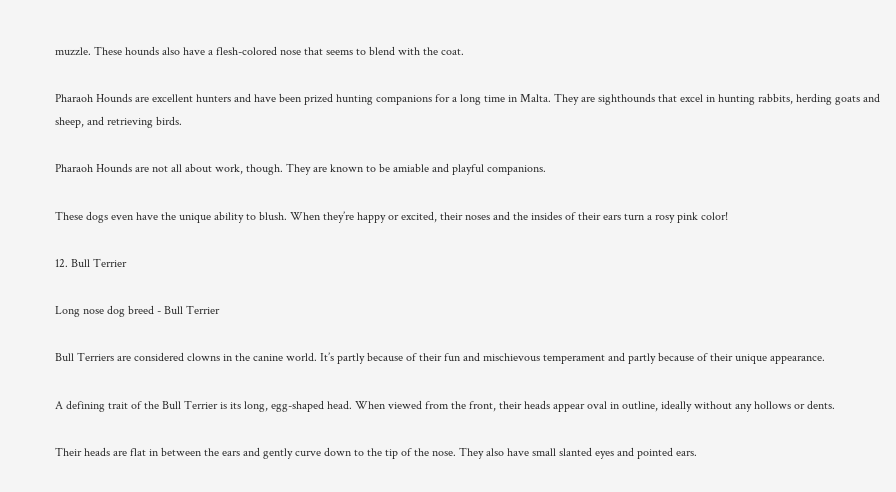muzzle. These hounds also have a flesh-colored nose that seems to blend with the coat.

Pharaoh Hounds are excellent hunters and have been prized hunting companions for a long time in Malta. They are sighthounds that excel in hunting rabbits, herding goats and sheep, and retrieving birds.

Pharaoh Hounds are not all about work, though. They are known to be amiable and playful companions.

These dogs even have the unique ability to blush. When they’re happy or excited, their noses and the insides of their ears turn a rosy pink color!

12. Bull Terrier

Long nose dog breed - Bull Terrier

Bull Terriers are considered clowns in the canine world. It’s partly because of their fun and mischievous temperament and partly because of their unique appearance.

A defining trait of the Bull Terrier is its long, egg-shaped head. When viewed from the front, their heads appear oval in outline, ideally without any hollows or dents.

Their heads are flat in between the ears and gently curve down to the tip of the nose. They also have small slanted eyes and pointed ears.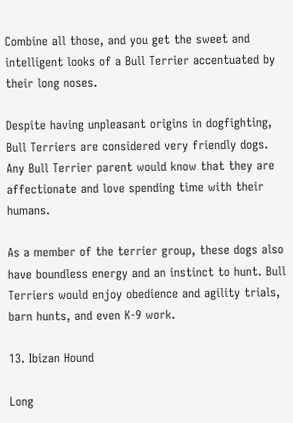Combine all those, and you get the sweet and intelligent looks of a Bull Terrier accentuated by their long noses.

Despite having unpleasant origins in dogfighting, Bull Terriers are considered very friendly dogs. Any Bull Terrier parent would know that they are affectionate and love spending time with their humans.

As a member of the terrier group, these dogs also have boundless energy and an instinct to hunt. Bull Terriers would enjoy obedience and agility trials, barn hunts, and even K-9 work.

13. Ibizan Hound

Long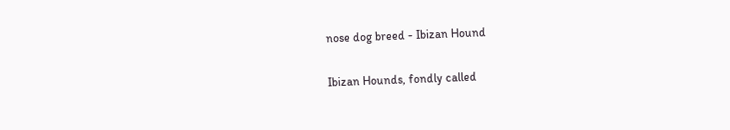nose dog breed - Ibizan Hound

Ibizan Hounds, fondly called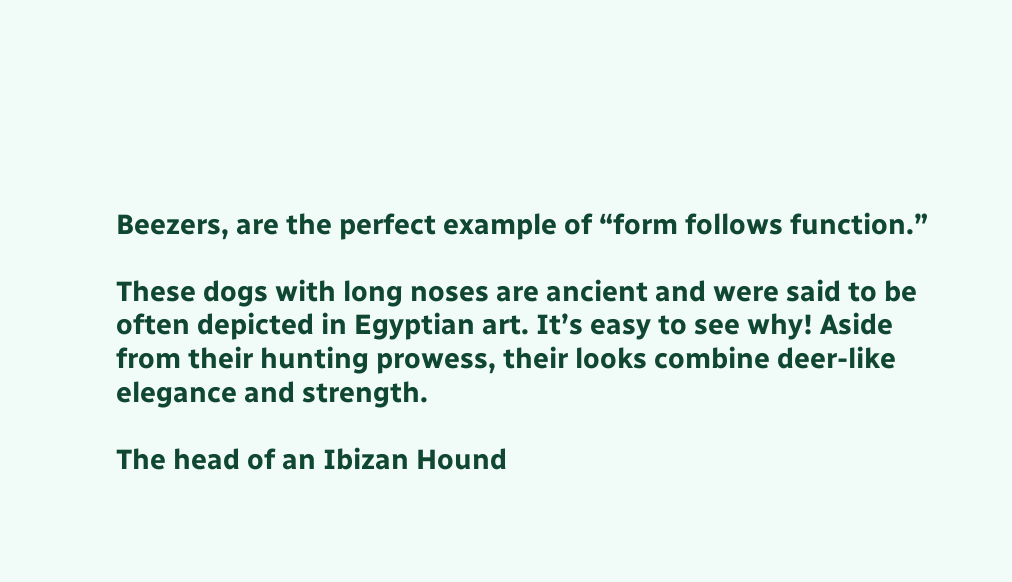Beezers, are the perfect example of “form follows function.”

These dogs with long noses are ancient and were said to be often depicted in Egyptian art. It’s easy to see why! Aside from their hunting prowess, their looks combine deer-like elegance and strength.

The head of an Ibizan Hound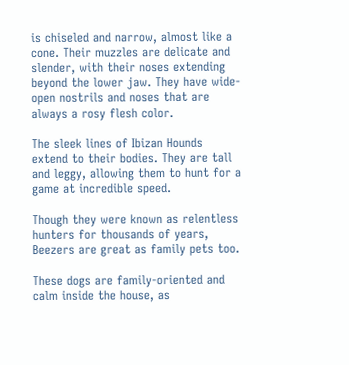is chiseled and narrow, almost like a cone. Their muzzles are delicate and slender, with their noses extending beyond the lower jaw. They have wide-open nostrils and noses that are always a rosy flesh color.

The sleek lines of Ibizan Hounds extend to their bodies. They are tall and leggy, allowing them to hunt for a game at incredible speed.

Though they were known as relentless hunters for thousands of years, Beezers are great as family pets too.

These dogs are family-oriented and calm inside the house, as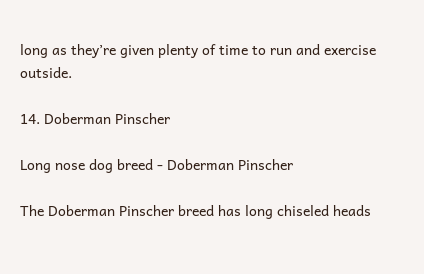long as they’re given plenty of time to run and exercise outside.

14. Doberman Pinscher

Long nose dog breed - Doberman Pinscher

The Doberman Pinscher breed has long chiseled heads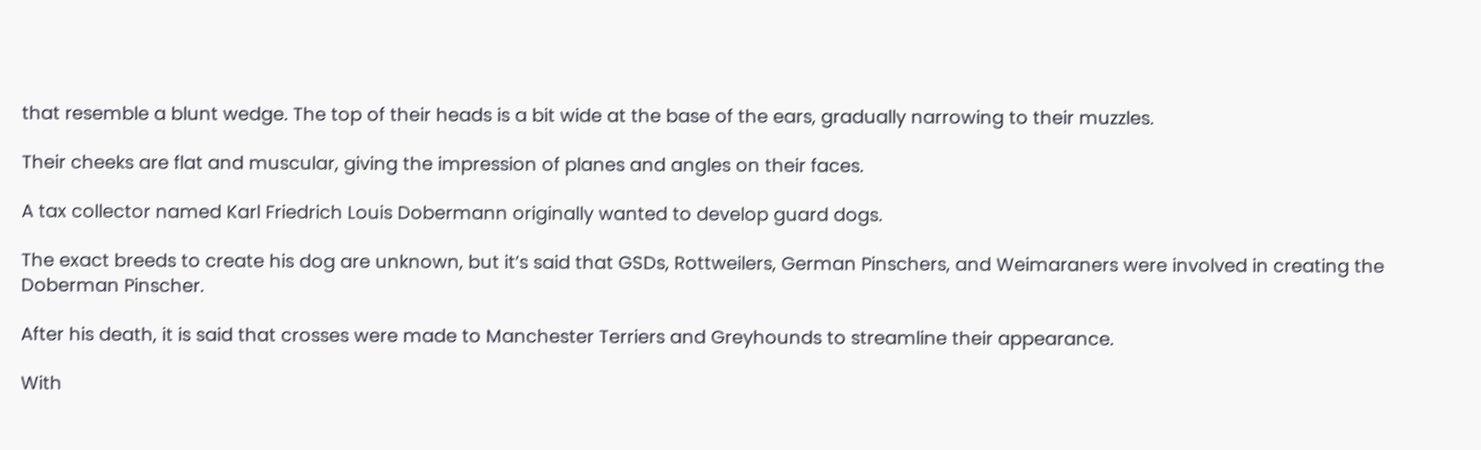that resemble a blunt wedge. The top of their heads is a bit wide at the base of the ears, gradually narrowing to their muzzles.

Their cheeks are flat and muscular, giving the impression of planes and angles on their faces.

A tax collector named Karl Friedrich Louis Dobermann originally wanted to develop guard dogs.

The exact breeds to create his dog are unknown, but it’s said that GSDs, Rottweilers, German Pinschers, and Weimaraners were involved in creating the Doberman Pinscher.

After his death, it is said that crosses were made to Manchester Terriers and Greyhounds to streamline their appearance.

With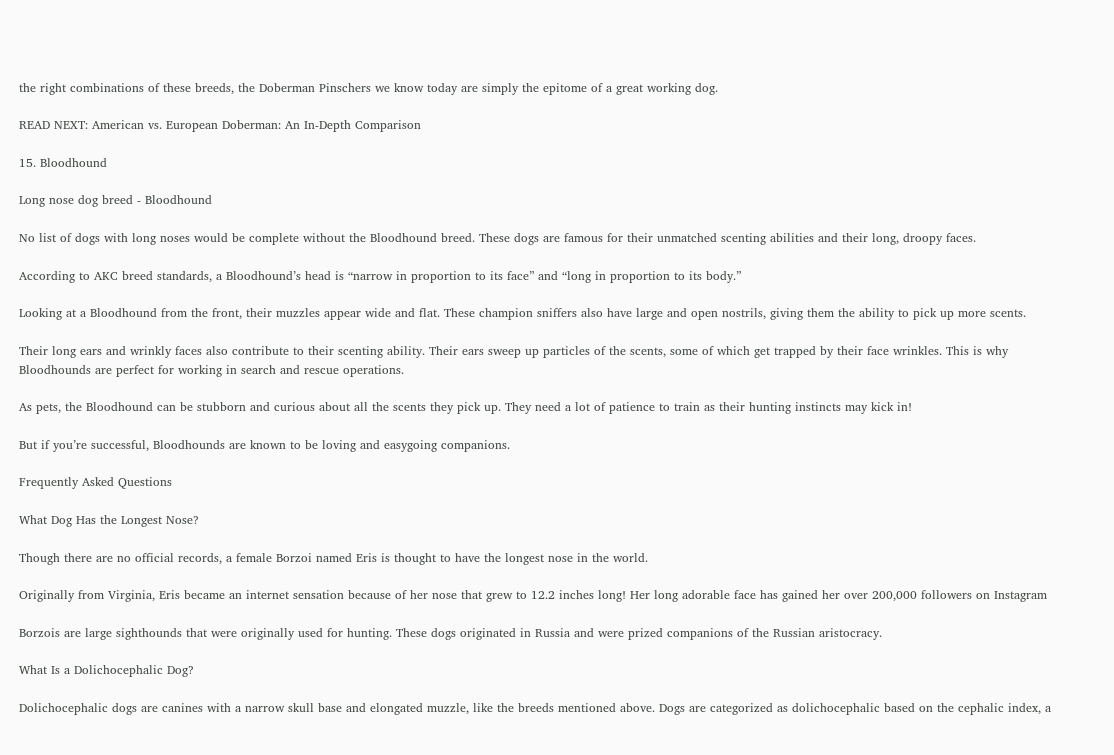the right combinations of these breeds, the Doberman Pinschers we know today are simply the epitome of a great working dog.

READ NEXT: American vs. European Doberman: An In-Depth Comparison

15. Bloodhound

Long nose dog breed - Bloodhound

No list of dogs with long noses would be complete without the Bloodhound breed. These dogs are famous for their unmatched scenting abilities and their long, droopy faces.

According to AKC breed standards, a Bloodhound’s head is “narrow in proportion to its face” and “long in proportion to its body.”

Looking at a Bloodhound from the front, their muzzles appear wide and flat. These champion sniffers also have large and open nostrils, giving them the ability to pick up more scents.

Their long ears and wrinkly faces also contribute to their scenting ability. Their ears sweep up particles of the scents, some of which get trapped by their face wrinkles. This is why Bloodhounds are perfect for working in search and rescue operations.

As pets, the Bloodhound can be stubborn and curious about all the scents they pick up. They need a lot of patience to train as their hunting instincts may kick in!

But if you’re successful, Bloodhounds are known to be loving and easygoing companions.

Frequently Asked Questions

What Dog Has the Longest Nose?

Though there are no official records, a female Borzoi named Eris is thought to have the longest nose in the world.

Originally from Virginia, Eris became an internet sensation because of her nose that grew to 12.2 inches long! Her long adorable face has gained her over 200,000 followers on Instagram

Borzois are large sighthounds that were originally used for hunting. These dogs originated in Russia and were prized companions of the Russian aristocracy.

What Is a Dolichocephalic Dog?

Dolichocephalic dogs are canines with a narrow skull base and elongated muzzle, like the breeds mentioned above. Dogs are categorized as dolichocephalic based on the cephalic index, a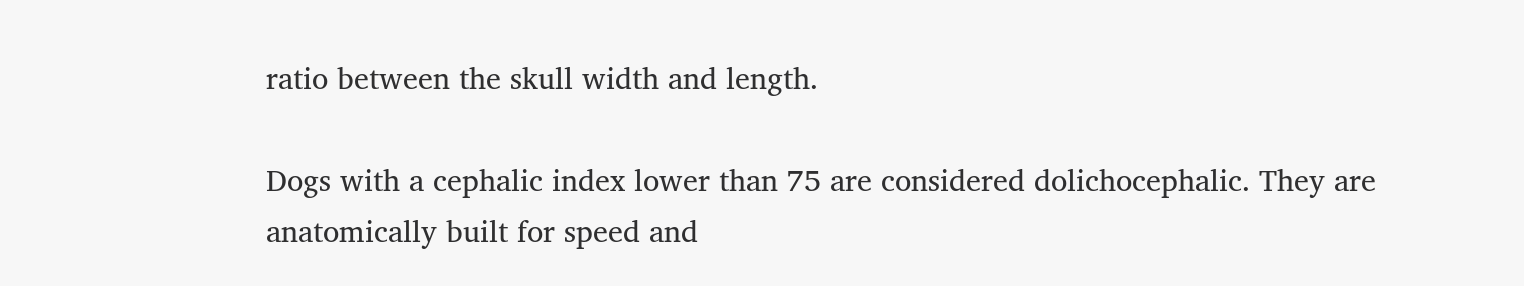ratio between the skull width and length.

Dogs with a cephalic index lower than 75 are considered dolichocephalic. They are anatomically built for speed and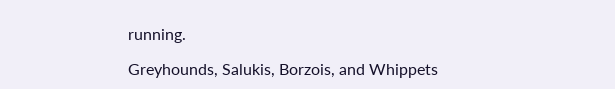running.

Greyhounds, Salukis, Borzois, and Whippets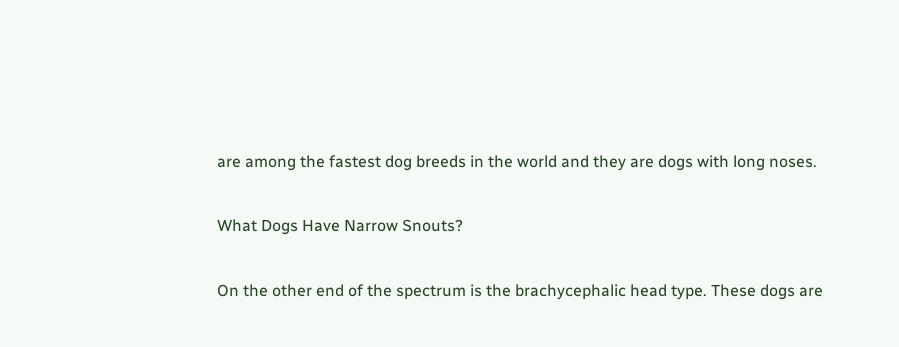are among the fastest dog breeds in the world and they are dogs with long noses.

What Dogs Have Narrow Snouts?

On the other end of the spectrum is the brachycephalic head type. These dogs are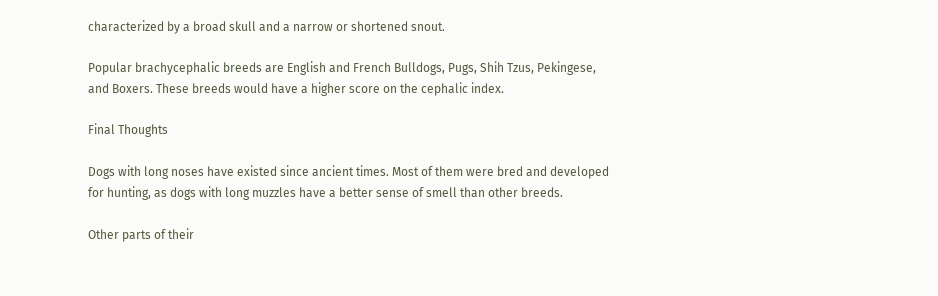characterized by a broad skull and a narrow or shortened snout.

Popular brachycephalic breeds are English and French Bulldogs, Pugs, Shih Tzus, Pekingese, and Boxers. These breeds would have a higher score on the cephalic index.

Final Thoughts

Dogs with long noses have existed since ancient times. Most of them were bred and developed for hunting, as dogs with long muzzles have a better sense of smell than other breeds.

Other parts of their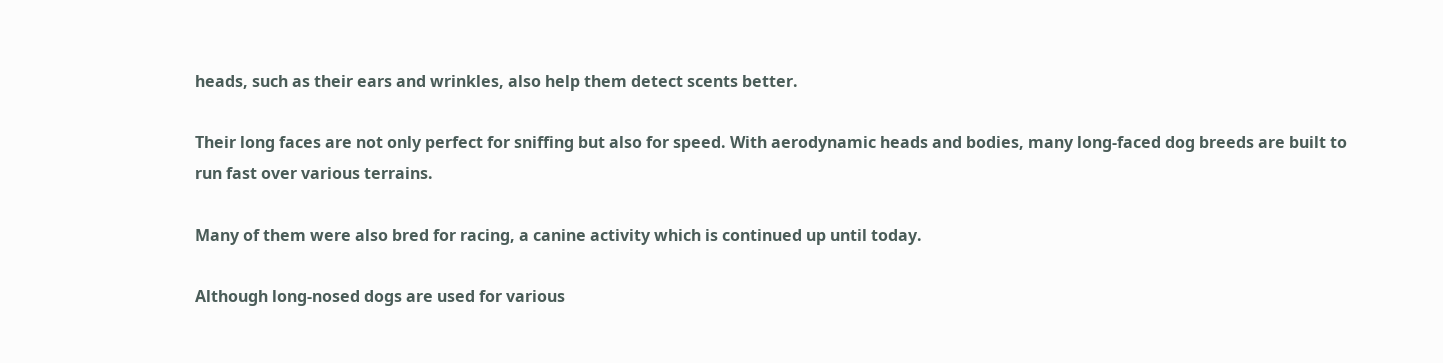heads, such as their ears and wrinkles, also help them detect scents better.

Their long faces are not only perfect for sniffing but also for speed. With aerodynamic heads and bodies, many long-faced dog breeds are built to run fast over various terrains.

Many of them were also bred for racing, a canine activity which is continued up until today.

Although long-nosed dogs are used for various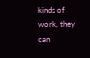kinds of work, they can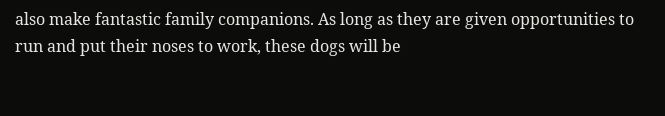also make fantastic family companions. As long as they are given opportunities to run and put their noses to work, these dogs will be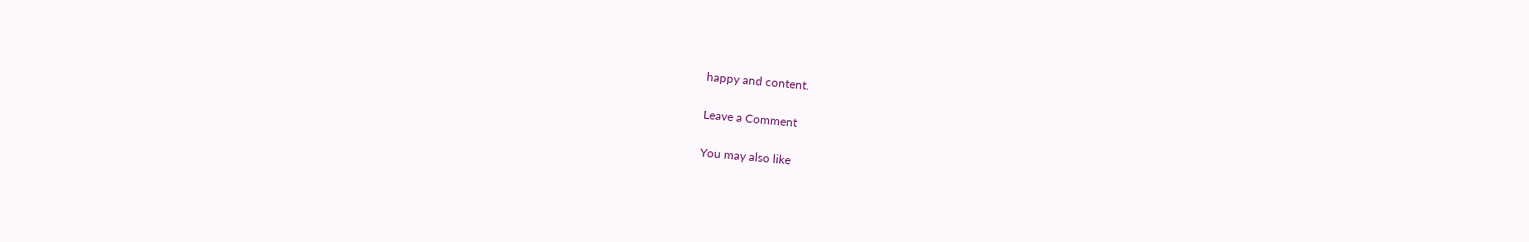happy and content.

Leave a Comment

You may also like